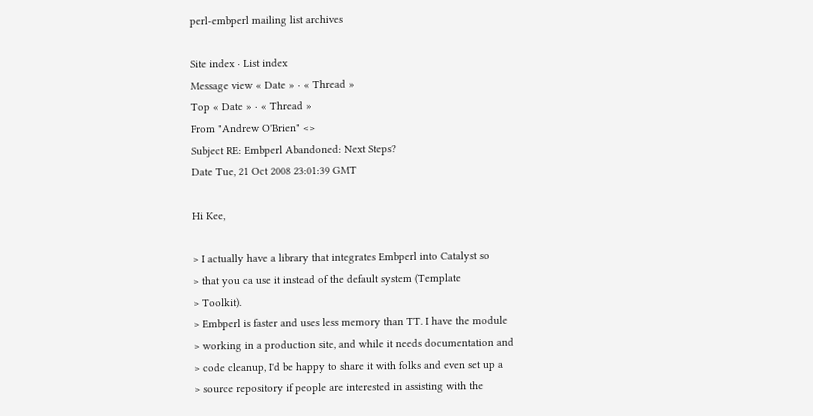perl-embperl mailing list archives

Site index · List index
Message view « Date » · « Thread »
Top « Date » · « Thread »
From "Andrew O'Brien" <>
Subject RE: Embperl Abandoned: Next Steps?
Date Tue, 21 Oct 2008 23:01:39 GMT

Hi Kee,

> I actually have a library that integrates Embperl into Catalyst so
> that you ca use it instead of the default system (Template
> Toolkit).
> Embperl is faster and uses less memory than TT. I have the module
> working in a production site, and while it needs documentation and
> code cleanup, I'd be happy to share it with folks and even set up a
> source repository if people are interested in assisting with the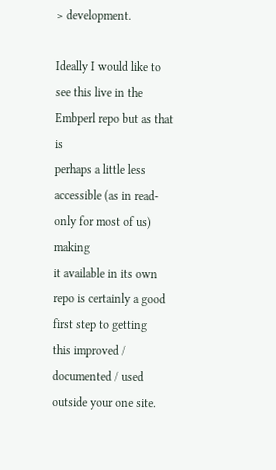> development.

Ideally I would like to see this live in the Embperl repo but as that is
perhaps a little less accessible (as in read-only for most of us) making
it available in its own repo is certainly a good first step to getting
this improved / documented / used outside your one site.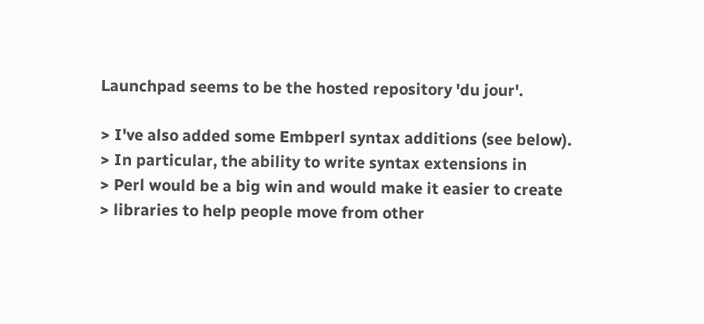Launchpad seems to be the hosted repository 'du jour'.

> I've also added some Embperl syntax additions (see below).
> In particular, the ability to write syntax extensions in
> Perl would be a big win and would make it easier to create
> libraries to help people move from other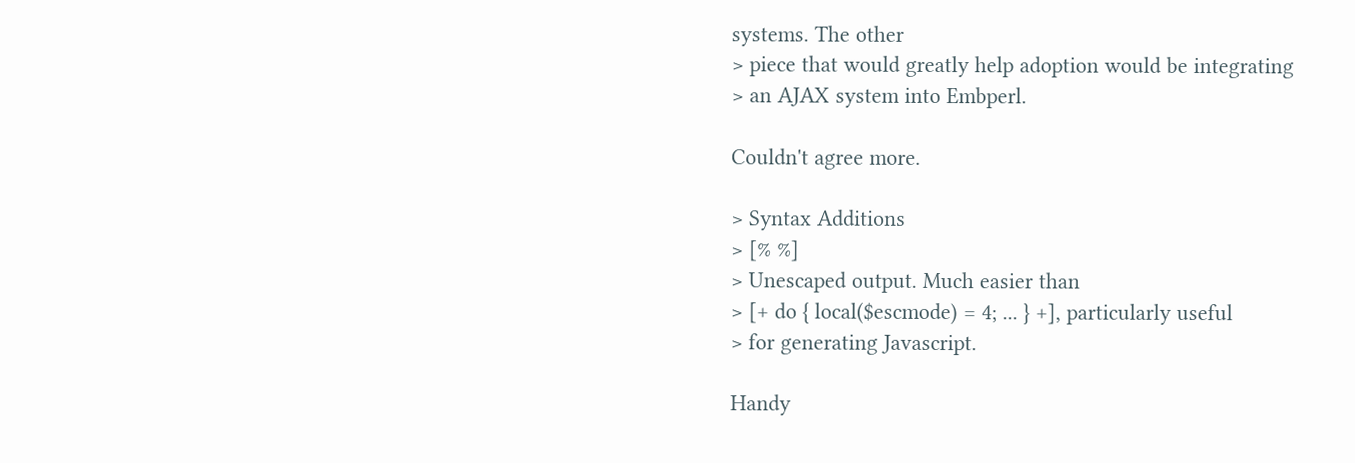systems. The other
> piece that would greatly help adoption would be integrating
> an AJAX system into Embperl.

Couldn't agree more.

> Syntax Additions
> [% %]
> Unescaped output. Much easier than
> [+ do { local($escmode) = 4; ... } +], particularly useful
> for generating Javascript.

Handy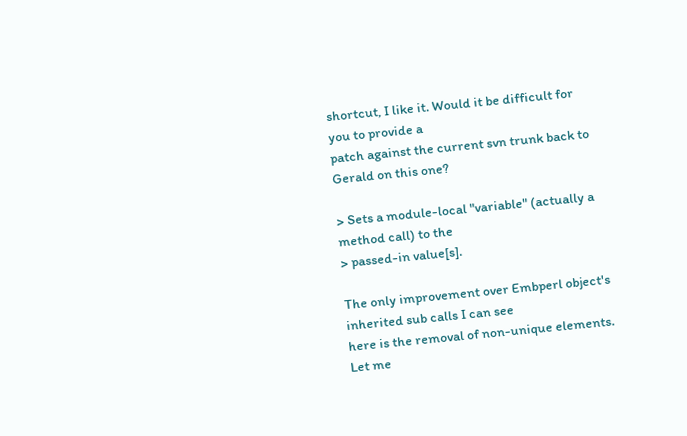shortcut, I like it. Would it be difficult for you to provide a
patch against the current svn trunk back to Gerald on this one?

> Sets a module-local "variable" (actually a method call) to the
> passed-in value[s].

The only improvement over Embperl object's inherited sub calls I can see
here is the removal of non-unique elements. Let me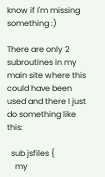know if I'm missing
something :)

There are only 2 subroutines in my main site where this could have been
used and there I just do something like this:

  sub jsfiles {
    my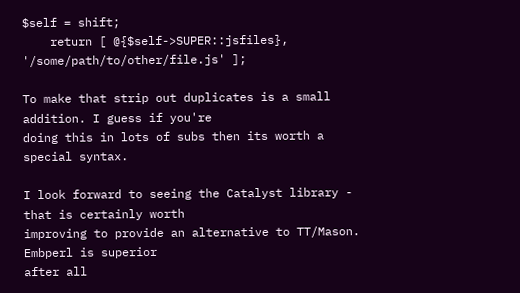$self = shift;
    return [ @{$self->SUPER::jsfiles}, '/some/path/to/other/file.js' ];

To make that strip out duplicates is a small addition. I guess if you're
doing this in lots of subs then its worth a special syntax.

I look forward to seeing the Catalyst library - that is certainly worth
improving to provide an alternative to TT/Mason. Embperl is superior
after all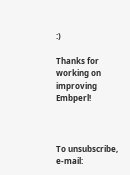:)

Thanks for working on improving Embperl!



To unsubscribe, e-mail: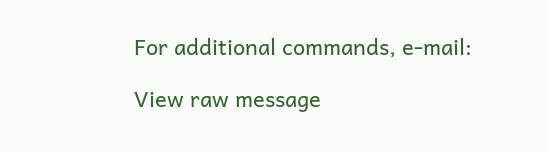For additional commands, e-mail:

View raw message